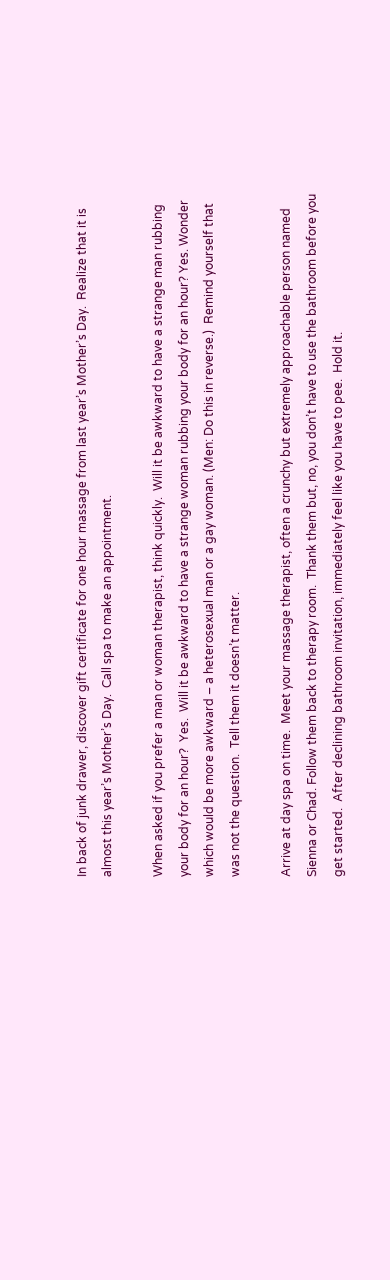In back of junk drawer, discover gift certificate for one hour massage from last year’s Mother’s Day.  Realize that it is almost this year’s Mother’s Day.  Call spa to make an appointment.

When asked if you prefer a man or woman therapist, think quickly.  Will it be awkward to have a strange man rubbing your body for an hour?  Yes.  Will it be awkward to have a strange woman rubbing your body for an hour? Yes. Wonder which would be more awkward – a heterosexual man or a gay woman. (Men: Do this in reverse.)  Remind yourself that was not the question.  Tell them it doesn’t matter.

Arrive at day spa on time.  Meet your massage therapist, often a crunchy but extremely approachable person named Sienna or Chad. Follow them back to therapy room.  Thank them but, no, you don’t have to use the bathroom before you get started.  After declining bathroom invitation, immediately feel like you have to pee.  Hold it.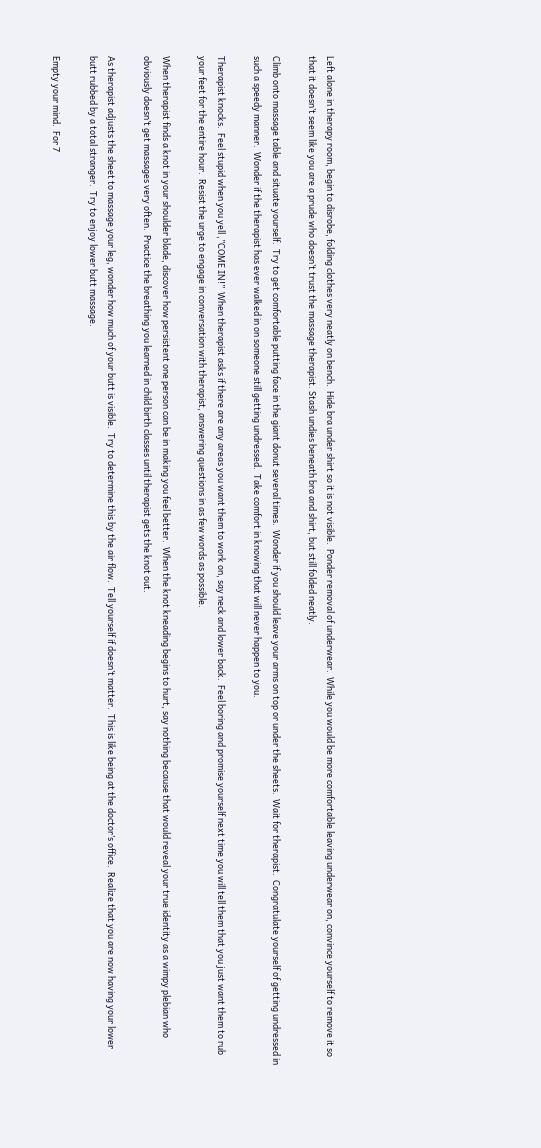Left alone in therapy room, begin to disrobe, folding clothes very neatly on bench.  Hide bra under shirt so it is not visible.  Ponder removal of underwear.  While you would be more comfortable leaving underwear on, convince yourself to remove it so that it doesn’t seem like you are a prude who doesn’t trust the massage therapist. Stash undies beneath bra and shirt, but still folded neatly.

Climb onto massage table and situate yourself.  Try to get comfortable putting face in the giant donut several times.  Wonder if you should leave your arms on top or under the sheets.  Wait for therapist.  Congratulate yourself of getting undressed in such a speedy manner.  Wonder if the therapist has ever walked in on someone still getting undressed.  Take comfort in knowing that will never happen to you.

Therapist knocks.  Feel stupid when you yell ,”COME IN!”  When therapist asks if there are any areas you want them to work on, say neck and lower back.  Feel boring and promise yourself next time you will tell them that you just want them to rub your feet for the entire hour.  Resist the urge to engage in conversation with therapist, answering questions in as few words as possible.

When therapist finds a knot in your shoulder blade, discover how persistent one person can be in making you feel better.  When the knot kneading begins to hurt, say nothing because that would reveal your true identity as a wimpy plebian who obviously doesn’t get massages very often.  Practice the breathing you learned in child birth classes until therapist gets the knot out.

As therapist adjusts the sheet to massage your leg, wonder how much of your butt is visible.  Try to determine this by the air flow.  Tell yourself if doesn’t matter.  This is like being at the doctor’s office.  Realize that you are now having your lower butt rubbed by a total stranger.  Try to enjoy lower butt massage.

Empty your mind.  For 7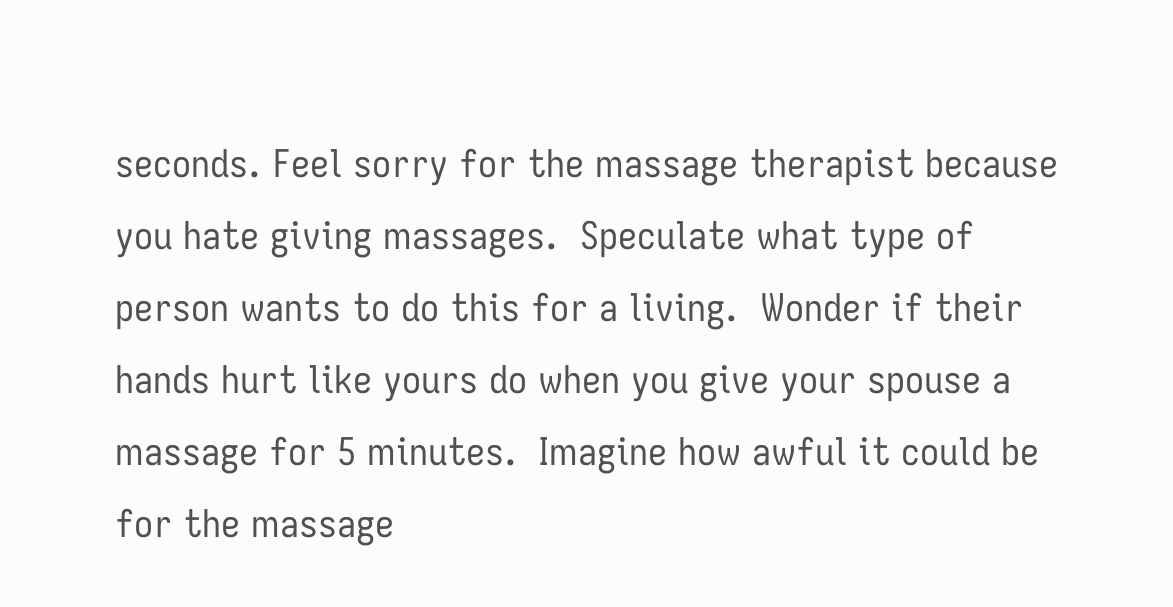seconds. Feel sorry for the massage therapist because you hate giving massages.  Speculate what type of person wants to do this for a living.  Wonder if their hands hurt like yours do when you give your spouse a massage for 5 minutes.  Imagine how awful it could be for the massage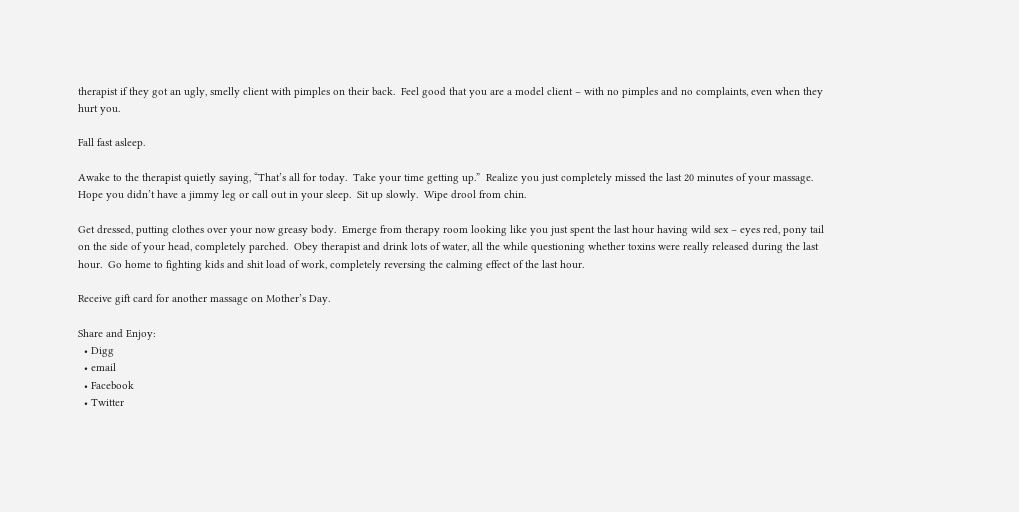therapist if they got an ugly, smelly client with pimples on their back.  Feel good that you are a model client – with no pimples and no complaints, even when they hurt you.

Fall fast asleep.

Awake to the therapist quietly saying, “That’s all for today.  Take your time getting up.”  Realize you just completely missed the last 20 minutes of your massage.  Hope you didn’t have a jimmy leg or call out in your sleep.  Sit up slowly.  Wipe drool from chin.

Get dressed, putting clothes over your now greasy body.  Emerge from therapy room looking like you just spent the last hour having wild sex – eyes red, pony tail on the side of your head, completely parched.  Obey therapist and drink lots of water, all the while questioning whether toxins were really released during the last hour.  Go home to fighting kids and shit load of work, completely reversing the calming effect of the last hour.

Receive gift card for another massage on Mother’s Day.

Share and Enjoy:
  • Digg
  • email
  • Facebook
  • Twitter